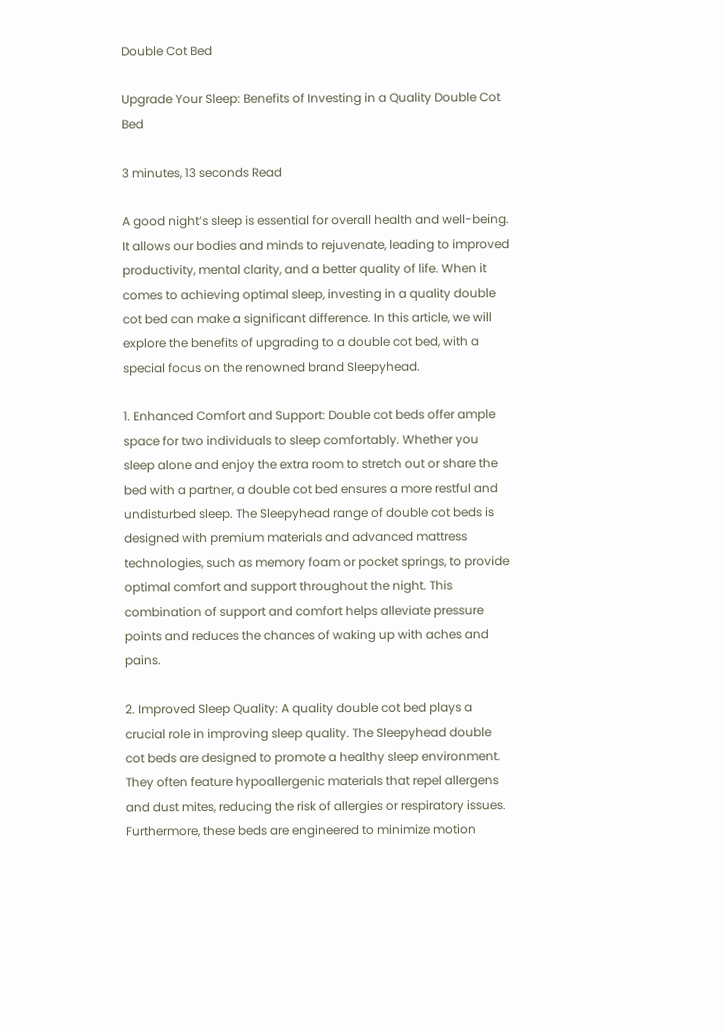Double Cot Bed

Upgrade Your Sleep: Benefits of Investing in a Quality Double Cot Bed

3 minutes, 13 seconds Read

A good night’s sleep is essential for overall health and well-being. It allows our bodies and minds to rejuvenate, leading to improved productivity, mental clarity, and a better quality of life. When it comes to achieving optimal sleep, investing in a quality double cot bed can make a significant difference. In this article, we will explore the benefits of upgrading to a double cot bed, with a special focus on the renowned brand Sleepyhead.

1. Enhanced Comfort and Support: Double cot beds offer ample space for two individuals to sleep comfortably. Whether you sleep alone and enjoy the extra room to stretch out or share the bed with a partner, a double cot bed ensures a more restful and undisturbed sleep. The Sleepyhead range of double cot beds is designed with premium materials and advanced mattress technologies, such as memory foam or pocket springs, to provide optimal comfort and support throughout the night. This combination of support and comfort helps alleviate pressure points and reduces the chances of waking up with aches and pains.

2. Improved Sleep Quality: A quality double cot bed plays a crucial role in improving sleep quality. The Sleepyhead double cot beds are designed to promote a healthy sleep environment. They often feature hypoallergenic materials that repel allergens and dust mites, reducing the risk of allergies or respiratory issues. Furthermore, these beds are engineered to minimize motion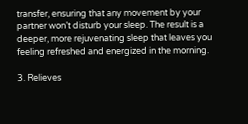transfer, ensuring that any movement by your partner won’t disturb your sleep. The result is a deeper, more rejuvenating sleep that leaves you feeling refreshed and energized in the morning.

3. Relieves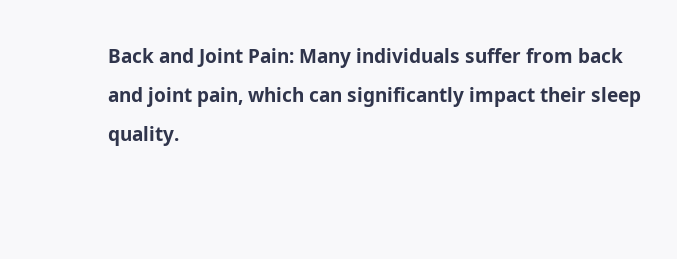Back and Joint Pain: Many individuals suffer from back and joint pain, which can significantly impact their sleep quality.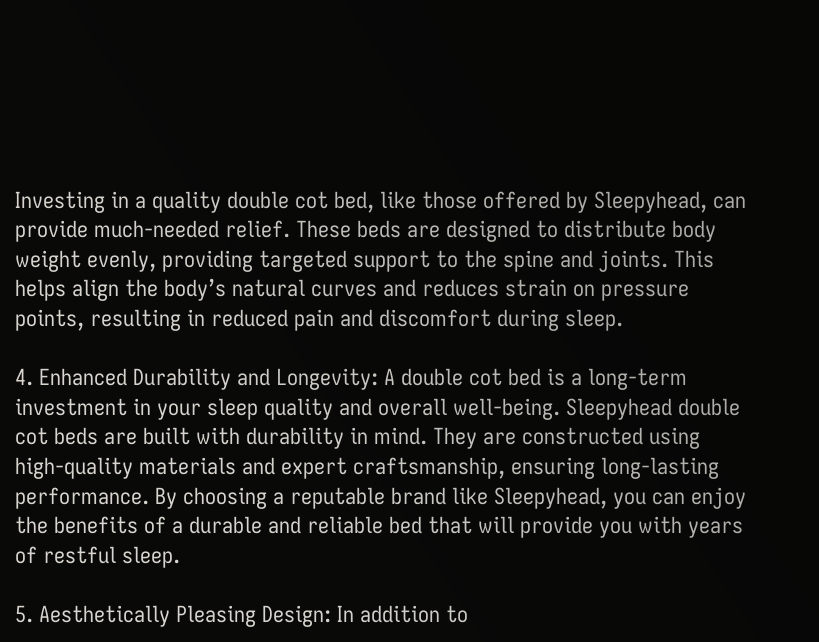Investing in a quality double cot bed, like those offered by Sleepyhead, can provide much-needed relief. These beds are designed to distribute body weight evenly, providing targeted support to the spine and joints. This helps align the body’s natural curves and reduces strain on pressure points, resulting in reduced pain and discomfort during sleep.

4. Enhanced Durability and Longevity: A double cot bed is a long-term investment in your sleep quality and overall well-being. Sleepyhead double cot beds are built with durability in mind. They are constructed using high-quality materials and expert craftsmanship, ensuring long-lasting performance. By choosing a reputable brand like Sleepyhead, you can enjoy the benefits of a durable and reliable bed that will provide you with years of restful sleep.

5. Aesthetically Pleasing Design: In addition to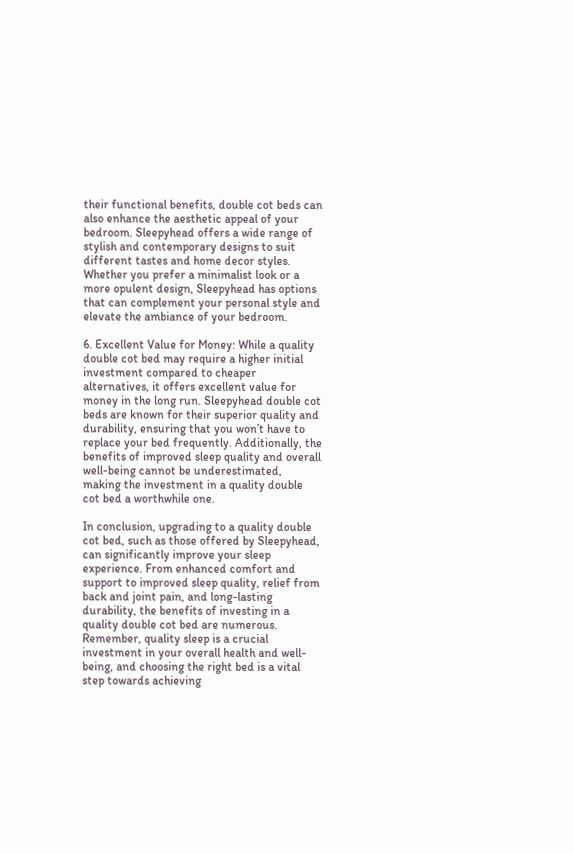their functional benefits, double cot beds can also enhance the aesthetic appeal of your bedroom. Sleepyhead offers a wide range of stylish and contemporary designs to suit different tastes and home decor styles. Whether you prefer a minimalist look or a more opulent design, Sleepyhead has options that can complement your personal style and elevate the ambiance of your bedroom.

6. Excellent Value for Money: While a quality double cot bed may require a higher initial investment compared to cheaper alternatives, it offers excellent value for money in the long run. Sleepyhead double cot beds are known for their superior quality and durability, ensuring that you won’t have to replace your bed frequently. Additionally, the benefits of improved sleep quality and overall well-being cannot be underestimated, making the investment in a quality double cot bed a worthwhile one.

In conclusion, upgrading to a quality double cot bed, such as those offered by Sleepyhead, can significantly improve your sleep experience. From enhanced comfort and support to improved sleep quality, relief from back and joint pain, and long-lasting durability, the benefits of investing in a quality double cot bed are numerous. Remember, quality sleep is a crucial investment in your overall health and well-being, and choosing the right bed is a vital step towards achieving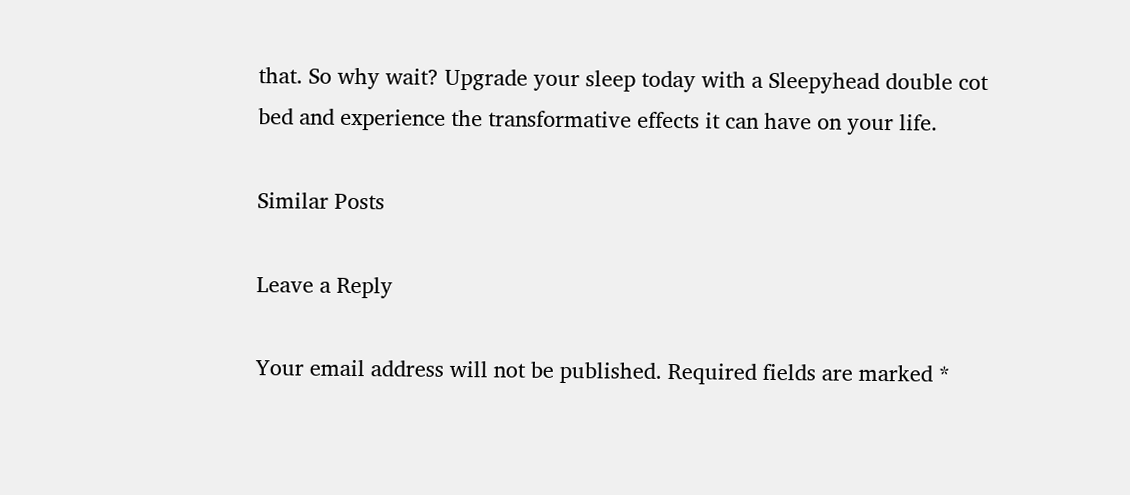that. So why wait? Upgrade your sleep today with a Sleepyhead double cot bed and experience the transformative effects it can have on your life.

Similar Posts

Leave a Reply

Your email address will not be published. Required fields are marked *